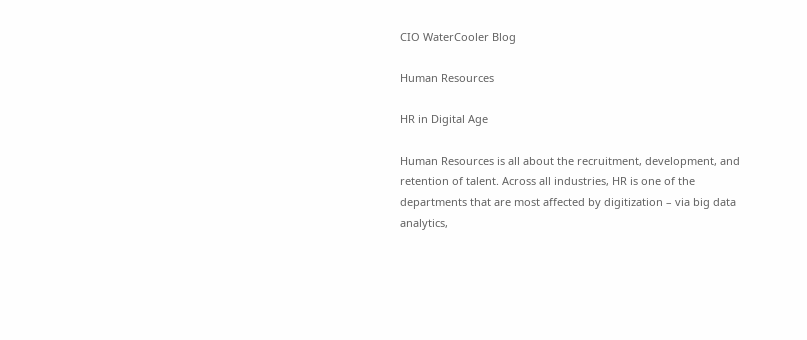CIO WaterCooler Blog

Human Resources

HR in Digital Age

Human Resources is all about the recruitment, development, and retention of talent. Across all industries, HR is one of the departments that are most affected by digitization – via big data analytics,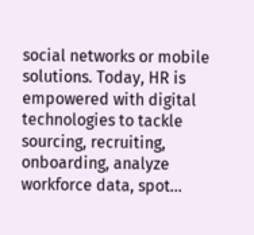social networks or mobile solutions. Today, HR is empowered with digital technologies to tackle sourcing, recruiting, onboarding, analyze workforce data, spot...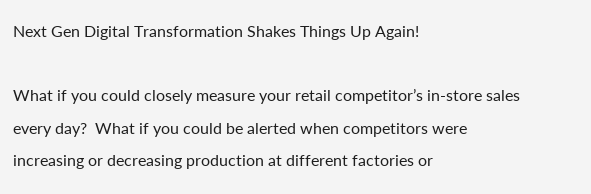Next Gen Digital Transformation Shakes Things Up Again!

What if you could closely measure your retail competitor’s in-store sales every day?  What if you could be alerted when competitors were increasing or decreasing production at different factories or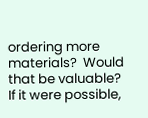ordering more materials?  Would that be valuable?  If it were possible,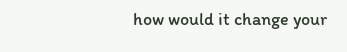how would it change your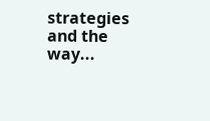strategies and the way...